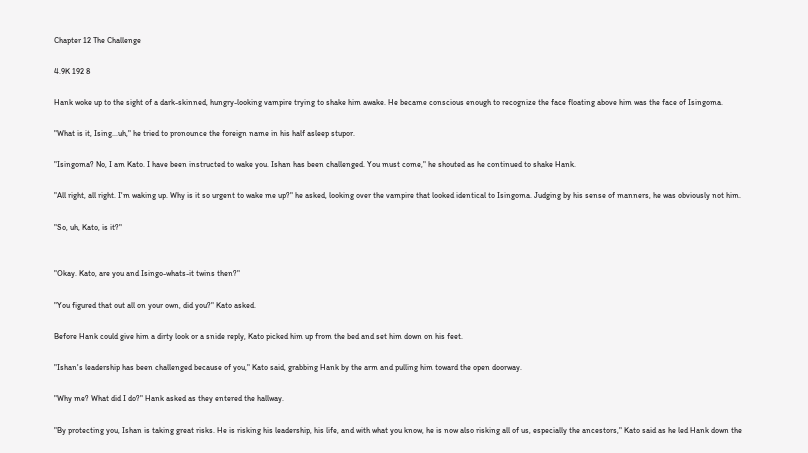Chapter 12 The Challenge

4.9K 192 8

Hank woke up to the sight of a dark-skinned, hungry-looking vampire trying to shake him awake. He became conscious enough to recognize the face floating above him was the face of Isingoma.

"What is it, Ising...uh," he tried to pronounce the foreign name in his half asleep stupor.

"Isingoma? No, I am Kato. I have been instructed to wake you. Ishan has been challenged. You must come," he shouted as he continued to shake Hank.

"All right, all right. I'm waking up. Why is it so urgent to wake me up?" he asked, looking over the vampire that looked identical to Isingoma. Judging by his sense of manners, he was obviously not him.

"So, uh, Kato, is it?"


"Okay. Kato, are you and Isingo-whats-it twins then?"

"You figured that out all on your own, did you?" Kato asked.

Before Hank could give him a dirty look or a snide reply, Kato picked him up from the bed and set him down on his feet.

"Ishan's leadership has been challenged because of you," Kato said, grabbing Hank by the arm and pulling him toward the open doorway.

"Why me? What did I do?" Hank asked as they entered the hallway.

"By protecting you, Ishan is taking great risks. He is risking his leadership, his life, and with what you know, he is now also risking all of us, especially the ancestors," Kato said as he led Hank down the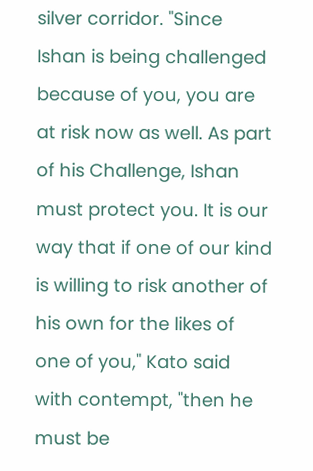silver corridor. "Since Ishan is being challenged because of you, you are at risk now as well. As part of his Challenge, Ishan must protect you. It is our way that if one of our kind is willing to risk another of his own for the likes of one of you," Kato said with contempt, "then he must be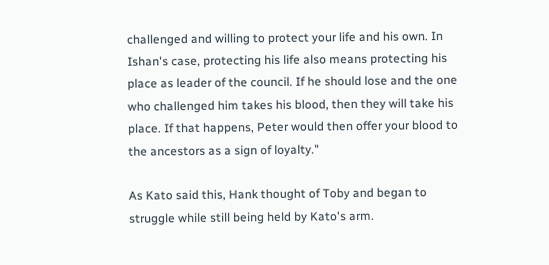challenged and willing to protect your life and his own. In Ishan's case, protecting his life also means protecting his place as leader of the council. If he should lose and the one who challenged him takes his blood, then they will take his place. If that happens, Peter would then offer your blood to the ancestors as a sign of loyalty."

As Kato said this, Hank thought of Toby and began to struggle while still being held by Kato's arm.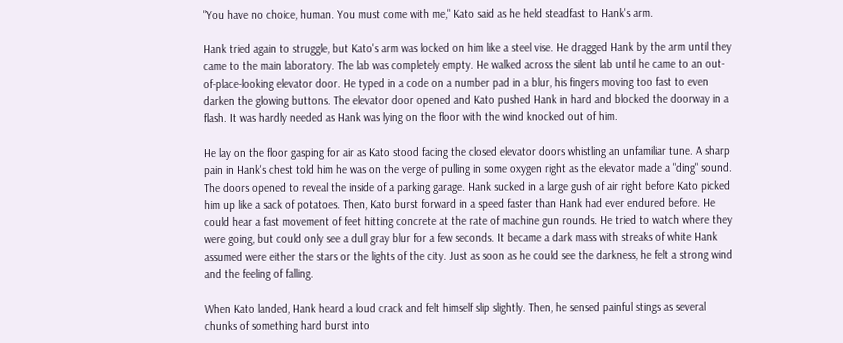"You have no choice, human. You must come with me," Kato said as he held steadfast to Hank's arm.

Hank tried again to struggle, but Kato's arm was locked on him like a steel vise. He dragged Hank by the arm until they came to the main laboratory. The lab was completely empty. He walked across the silent lab until he came to an out-of-place-looking elevator door. He typed in a code on a number pad in a blur, his fingers moving too fast to even darken the glowing buttons. The elevator door opened and Kato pushed Hank in hard and blocked the doorway in a flash. It was hardly needed as Hank was lying on the floor with the wind knocked out of him.

He lay on the floor gasping for air as Kato stood facing the closed elevator doors whistling an unfamiliar tune. A sharp pain in Hank's chest told him he was on the verge of pulling in some oxygen right as the elevator made a "ding" sound. The doors opened to reveal the inside of a parking garage. Hank sucked in a large gush of air right before Kato picked him up like a sack of potatoes. Then, Kato burst forward in a speed faster than Hank had ever endured before. He could hear a fast movement of feet hitting concrete at the rate of machine gun rounds. He tried to watch where they were going, but could only see a dull gray blur for a few seconds. It became a dark mass with streaks of white Hank assumed were either the stars or the lights of the city. Just as soon as he could see the darkness, he felt a strong wind and the feeling of falling.

When Kato landed, Hank heard a loud crack and felt himself slip slightly. Then, he sensed painful stings as several chunks of something hard burst into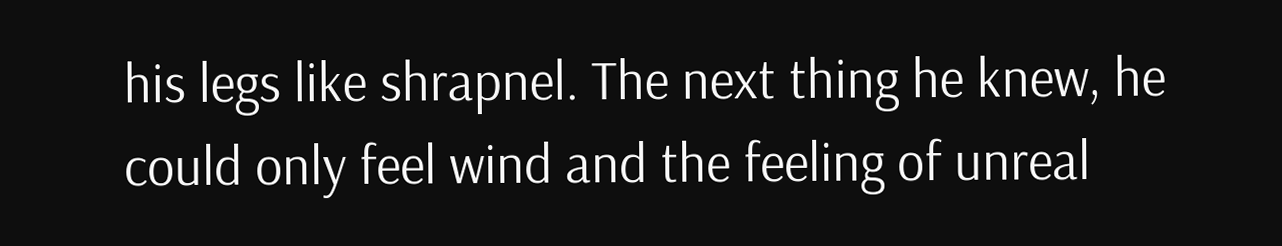his legs like shrapnel. The next thing he knew, he could only feel wind and the feeling of unreal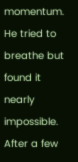momentum. He tried to breathe but found it nearly impossible. After a few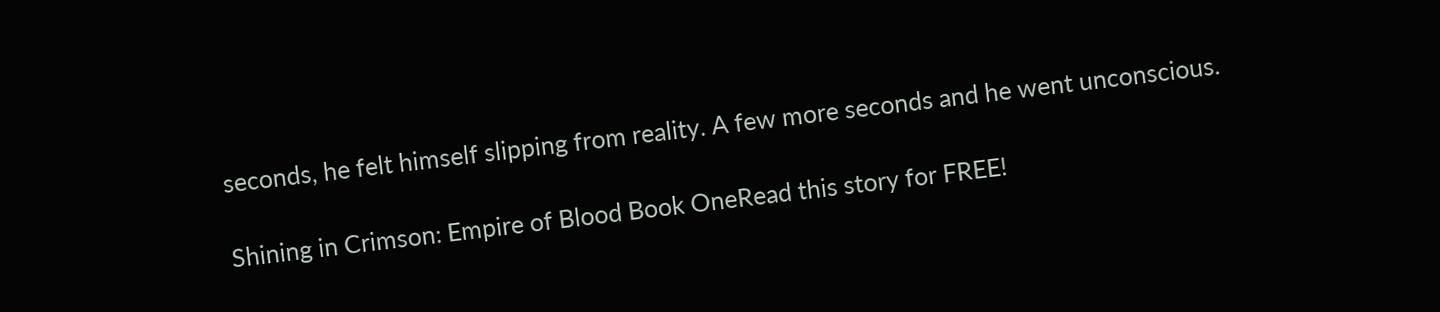seconds, he felt himself slipping from reality. A few more seconds and he went unconscious.

Shining in Crimson: Empire of Blood Book OneRead this story for FREE!